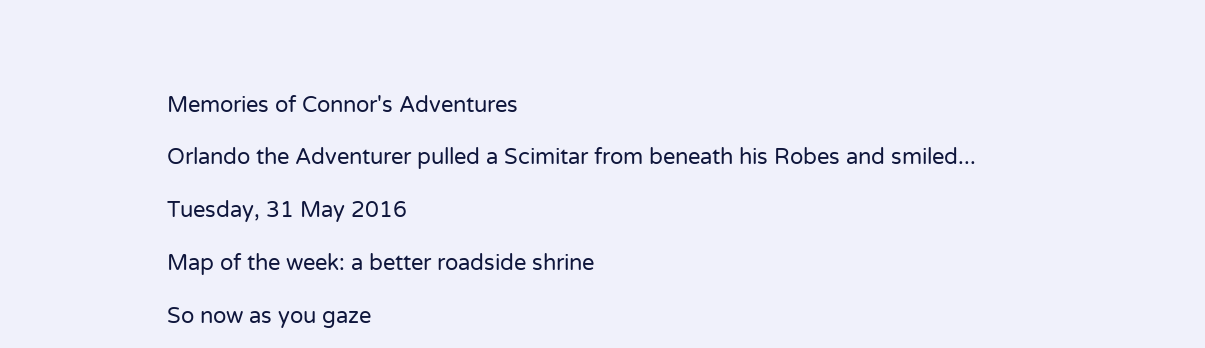Memories of Connor's Adventures

Orlando the Adventurer pulled a Scimitar from beneath his Robes and smiled...

Tuesday, 31 May 2016

Map of the week: a better roadside shrine

So now as you gaze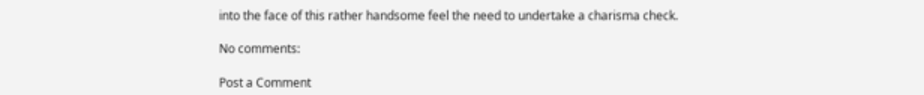into the face of this rather handsome feel the need to undertake a charisma check.

No comments:

Post a Comment